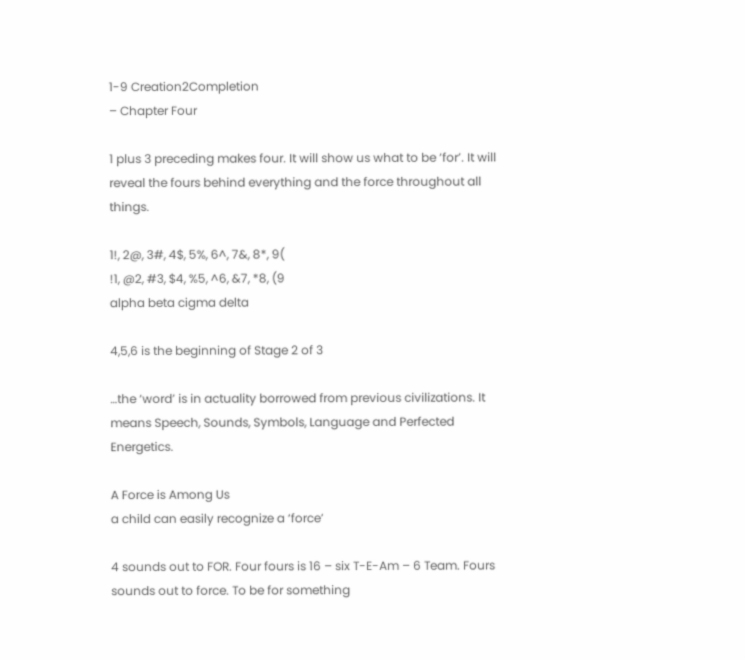1-9 Creation2Completion
– Chapter Four

1 plus 3 preceding makes four. It will show us what to be ‘for’. It will reveal the fours behind everything and the force throughout all things.

1!, 2@, 3#, 4$, 5%, 6^, 7&, 8*, 9(
!1, @2, #3, $4, %5, ^6, &7, *8, (9
alpha beta cigma delta

4,5,6 is the beginning of Stage 2 of 3

…the ‘word’ is in actuality borrowed from previous civilizations. It means Speech, Sounds, Symbols, Language and Perfected Energetics.

A Force is Among Us
a child can easily recognize a ‘force’

4 sounds out to FOR. Four fours is 16 – six T-E-Am – 6 Team. Fours sounds out to force. To be for something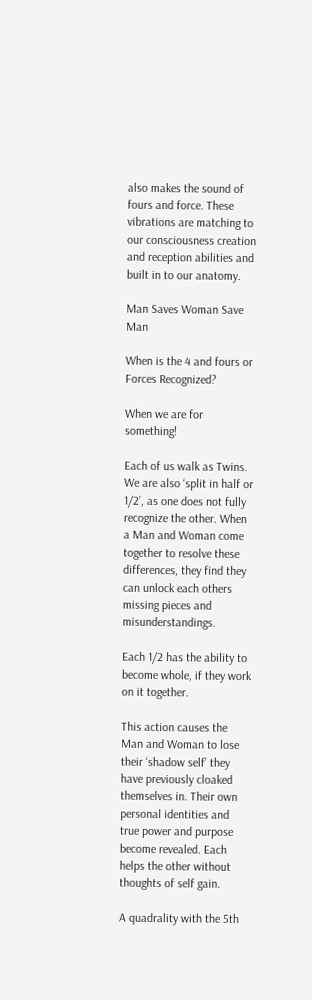also makes the sound of fours and force. These vibrations are matching to our consciousness creation and reception abilities and built in to our anatomy.

Man Saves Woman Save Man

When is the 4 and fours or Forces Recognized?

When we are for something!

Each of us walk as Twins. We are also ‘split in half or 1/2’, as one does not fully recognize the other. When a Man and Woman come together to resolve these differences, they find they can unlock each others missing pieces and misunderstandings.

Each 1/2 has the ability to become whole, if they work on it together.

This action causes the Man and Woman to lose their ‘shadow self’ they have previously cloaked themselves in. Their own personal identities and true power and purpose become revealed. Each helps the other without thoughts of self gain.

A quadrality with the 5th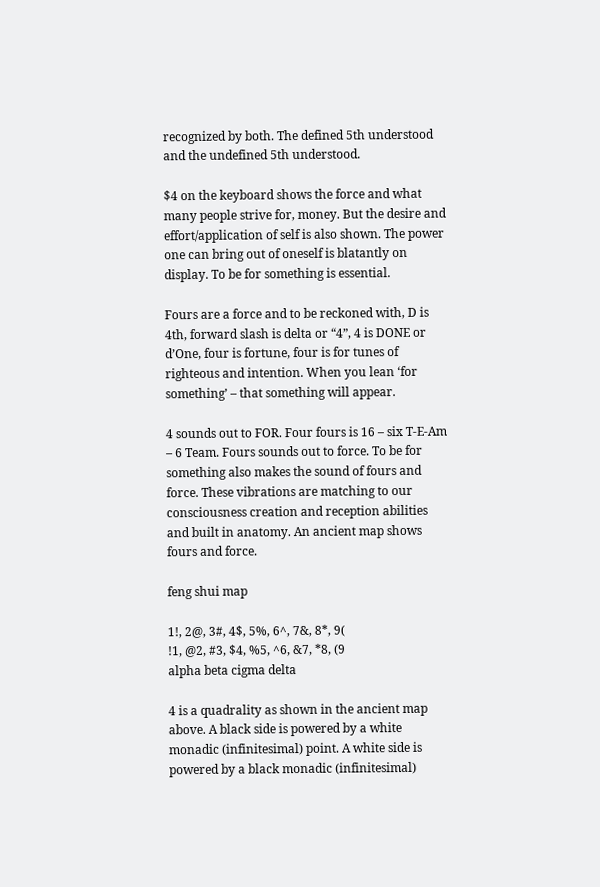recognized by both. The defined 5th understood and the undefined 5th understood.

$4 on the keyboard shows the force and what many people strive for, money. But the desire and effort/application of self is also shown. The power one can bring out of oneself is blatantly on display. To be for something is essential.

Fours are a force and to be reckoned with, D is 4th, forward slash is delta or “4”, 4 is DONE or d’One, four is fortune, four is for tunes of righteous and intention. When you lean ‘for something’ – that something will appear.

4 sounds out to FOR. Four fours is 16 – six T-E-Am – 6 Team. Fours sounds out to force. To be for something also makes the sound of fours and force. These vibrations are matching to our consciousness creation and reception abilities and built in anatomy. An ancient map shows fours and force.

feng shui map

1!, 2@, 3#, 4$, 5%, 6^, 7&, 8*, 9(
!1, @2, #3, $4, %5, ^6, &7, *8, (9
alpha beta cigma delta

4 is a quadrality as shown in the ancient map above. A black side is powered by a white monadic (infinitesimal) point. A white side is powered by a black monadic (infinitesimal)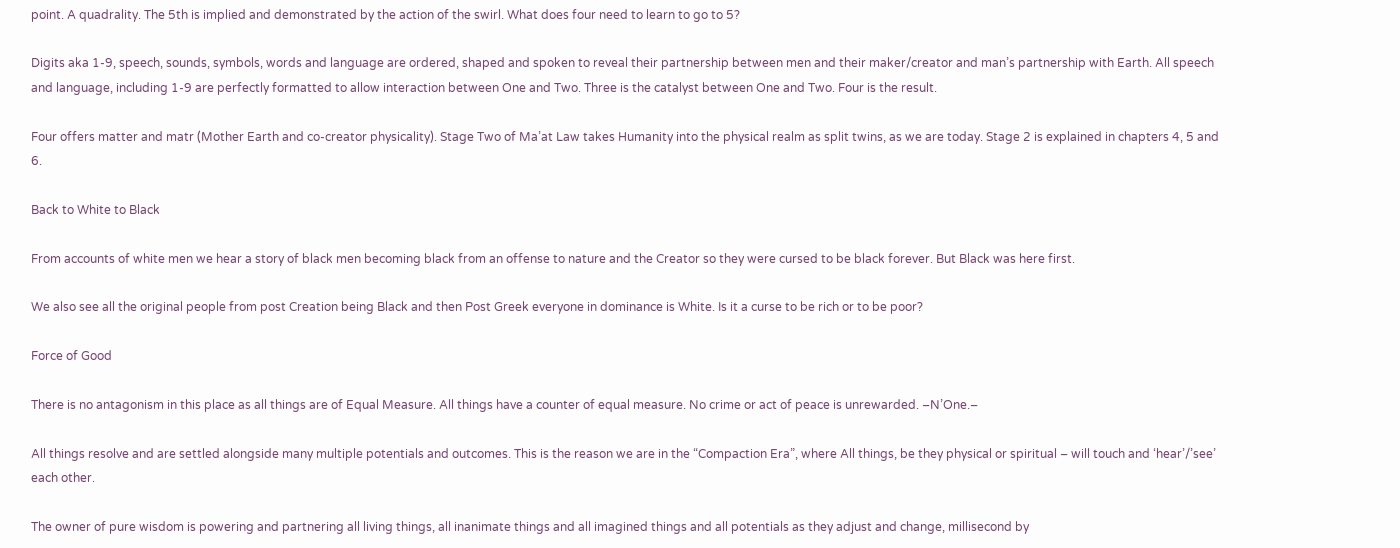point. A quadrality. The 5th is implied and demonstrated by the action of the swirl. What does four need to learn to go to 5?

Digits aka 1-9, speech, sounds, symbols, words and language are ordered, shaped and spoken to reveal their partnership between men and their maker/creator and man’s partnership with Earth. All speech and language, including 1-9 are perfectly formatted to allow interaction between One and Two. Three is the catalyst between One and Two. Four is the result.

Four offers matter and matr (Mother Earth and co-creator physicality). Stage Two of Ma’at Law takes Humanity into the physical realm as split twins, as we are today. Stage 2 is explained in chapters 4, 5 and 6.

Back to White to Black

From accounts of white men we hear a story of black men becoming black from an offense to nature and the Creator so they were cursed to be black forever. But Black was here first.

We also see all the original people from post Creation being Black and then Post Greek everyone in dominance is White. Is it a curse to be rich or to be poor?

Force of Good

There is no antagonism in this place as all things are of Equal Measure. All things have a counter of equal measure. No crime or act of peace is unrewarded. –N’One.–

All things resolve and are settled alongside many multiple potentials and outcomes. This is the reason we are in the “Compaction Era”, where All things, be they physical or spiritual – will touch and ‘hear’/’see’ each other.

The owner of pure wisdom is powering and partnering all living things, all inanimate things and all imagined things and all potentials as they adjust and change, millisecond by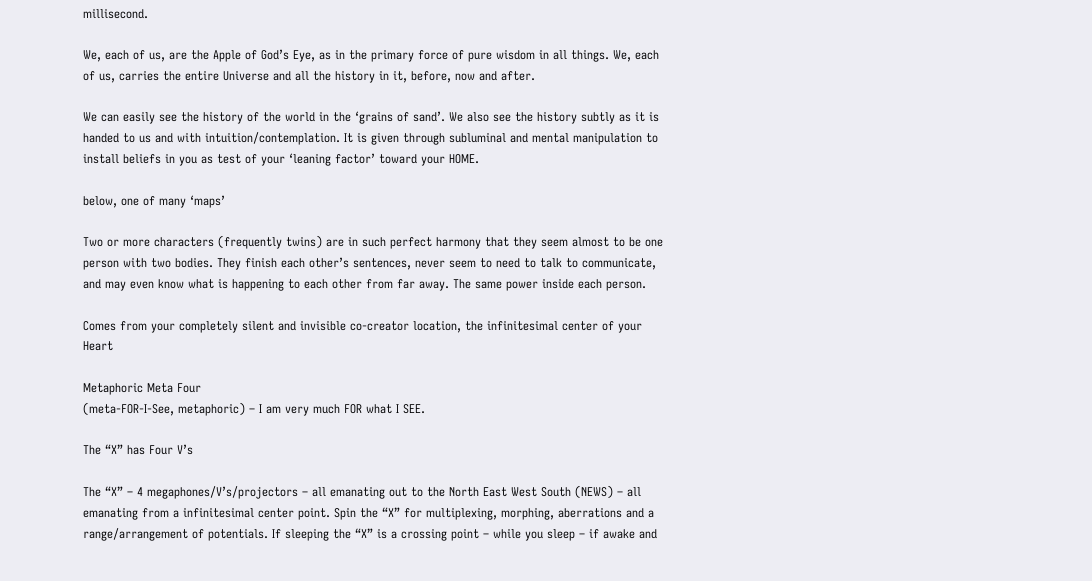millisecond.

We, each of us, are the Apple of God’s Eye, as in the primary force of pure wisdom in all things. We, each of us, carries the entire Universe and all the history in it, before, now and after.

We can easily see the history of the world in the ‘grains of sand’. We also see the history subtly as it is handed to us and with intuition/contemplation. It is given through subluminal and mental manipulation to install beliefs in you as test of your ‘leaning factor’ toward your HOME.

below, one of many ‘maps’

Two or more characters (frequently twins) are in such perfect harmony that they seem almost to be one person with two bodies. They finish each other’s sentences, never seem to need to talk to communicate, and may even know what is happening to each other from far away. The same power inside each person.

Comes from your completely silent and invisible co-creator location, the infinitesimal center of your Heart

Metaphoric Meta Four
(meta-FOR-I-See, metaphoric) – I am very much FOR what I SEE.

The “X” has Four V’s

The “X” – 4 megaphones/V’s/projectors – all emanating out to the North East West South (NEWS) – all emanating from a infinitesimal center point. Spin the “X” for multiplexing, morphing, aberrations and a range/arrangement of potentials. If sleeping the “X” is a crossing point – while you sleep – if awake and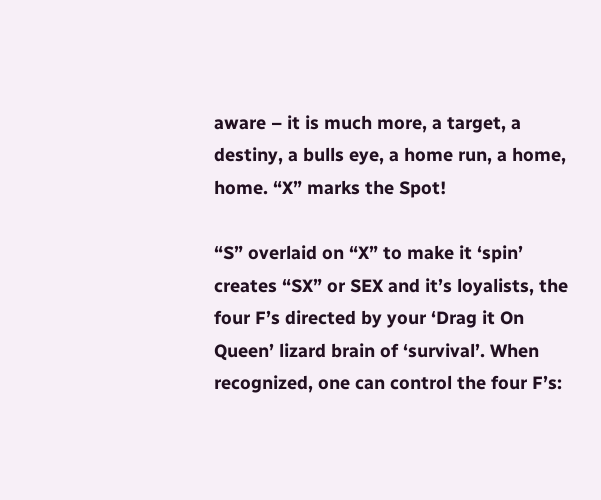aware – it is much more, a target, a destiny, a bulls eye, a home run, a home, home. “X” marks the Spot!

“S” overlaid on “X” to make it ‘spin’ creates “SX” or SEX and it’s loyalists, the four F’s directed by your ‘Drag it On Queen’ lizard brain of ‘survival’. When recognized, one can control the four F’s: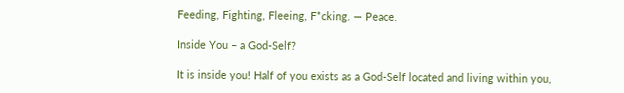Feeding, Fighting, Fleeing, F*cking. — Peace.

Inside You – a God-Self?

It is inside you! Half of you exists as a God-Self located and living within you,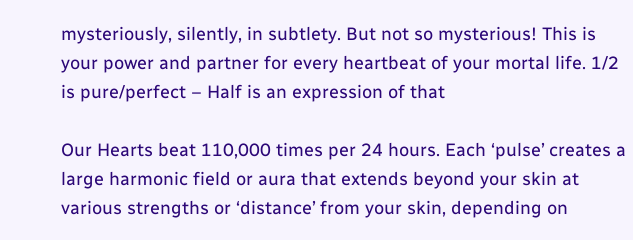mysteriously, silently, in subtlety. But not so mysterious! This is your power and partner for every heartbeat of your mortal life. 1/2 is pure/perfect – Half is an expression of that

Our Hearts beat 110,000 times per 24 hours. Each ‘pulse’ creates a large harmonic field or aura that extends beyond your skin at various strengths or ‘distance’ from your skin, depending on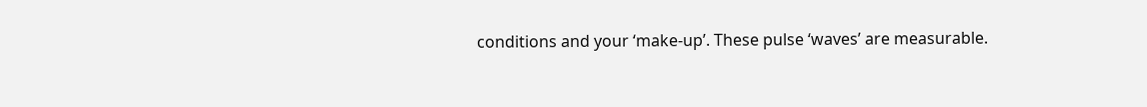conditions and your ‘make-up’. These pulse ‘waves’ are measurable.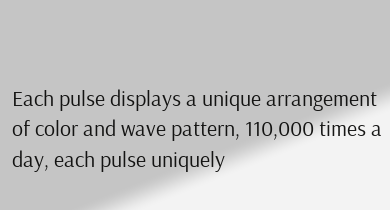Each pulse displays a unique arrangement of color and wave pattern, 110,000 times a day, each pulse uniquely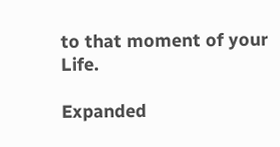to that moment of your Life.

Expanded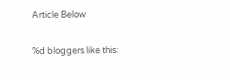Article Below

%d bloggers like this: